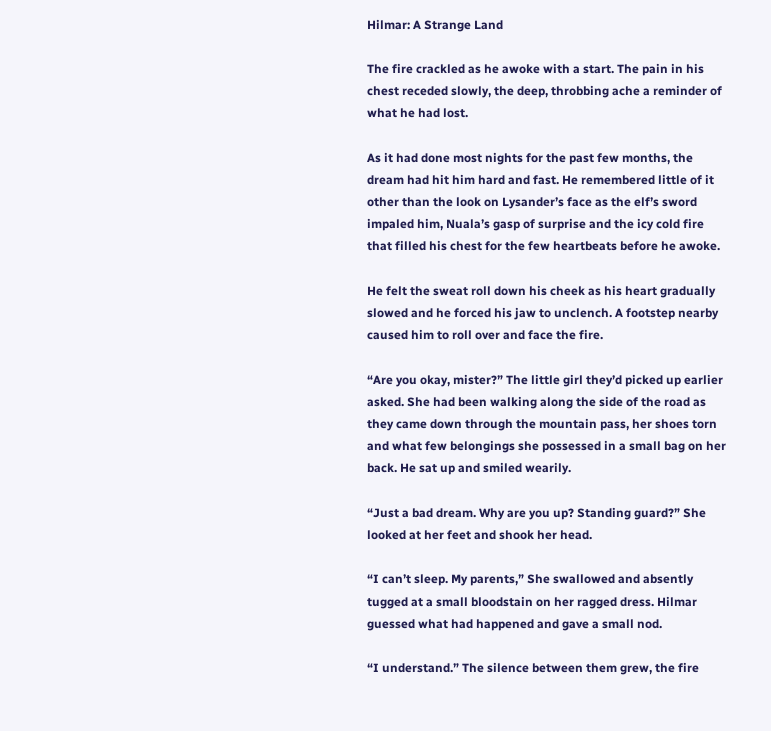Hilmar: A Strange Land

The fire crackled as he awoke with a start. The pain in his chest receded slowly, the deep, throbbing ache a reminder of what he had lost.

As it had done most nights for the past few months, the dream had hit him hard and fast. He remembered little of it other than the look on Lysander’s face as the elf’s sword impaled him, Nuala’s gasp of surprise and the icy cold fire that filled his chest for the few heartbeats before he awoke.

He felt the sweat roll down his cheek as his heart gradually slowed and he forced his jaw to unclench. A footstep nearby caused him to roll over and face the fire.

“Are you okay, mister?” The little girl they’d picked up earlier asked. She had been walking along the side of the road as they came down through the mountain pass, her shoes torn and what few belongings she possessed in a small bag on her back. He sat up and smiled wearily.

“Just a bad dream. Why are you up? Standing guard?” She looked at her feet and shook her head.

“I can’t sleep. My parents,” She swallowed and absently tugged at a small bloodstain on her ragged dress. Hilmar guessed what had happened and gave a small nod.

“I understand.” The silence between them grew, the fire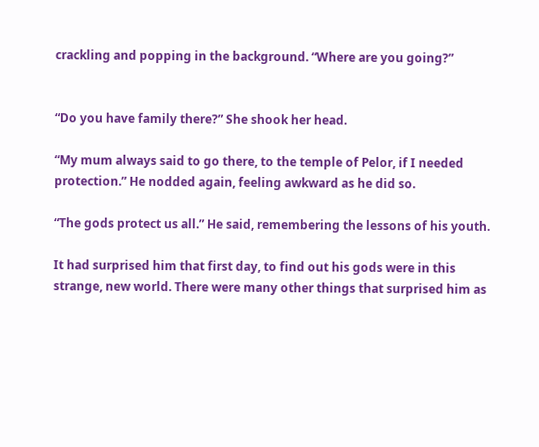crackling and popping in the background. “Where are you going?”


“Do you have family there?” She shook her head.

“My mum always said to go there, to the temple of Pelor, if I needed protection.” He nodded again, feeling awkward as he did so.

“The gods protect us all.” He said, remembering the lessons of his youth.

It had surprised him that first day, to find out his gods were in this strange, new world. There were many other things that surprised him as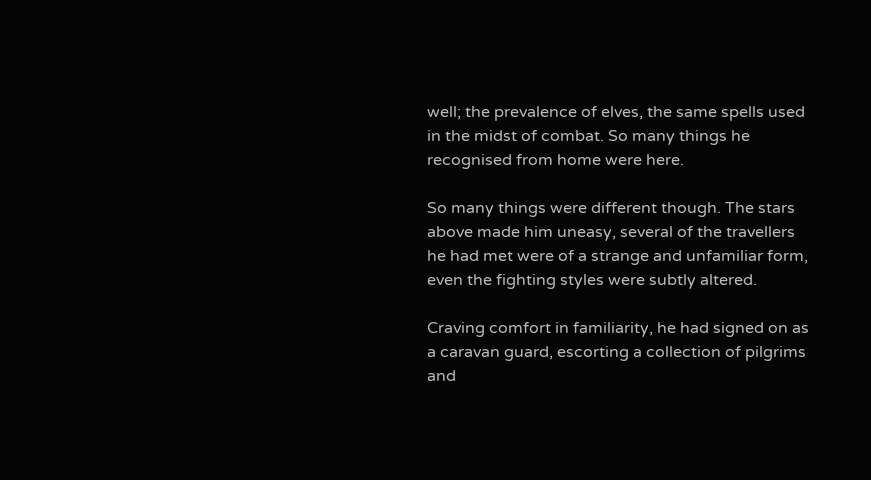well; the prevalence of elves, the same spells used in the midst of combat. So many things he recognised from home were here.

So many things were different though. The stars above made him uneasy, several of the travellers he had met were of a strange and unfamiliar form, even the fighting styles were subtly altered.

Craving comfort in familiarity, he had signed on as a caravan guard, escorting a collection of pilgrims and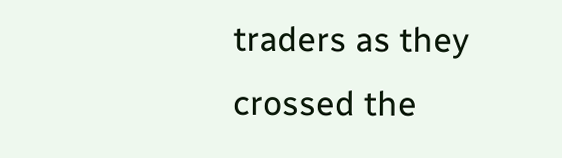traders as they crossed the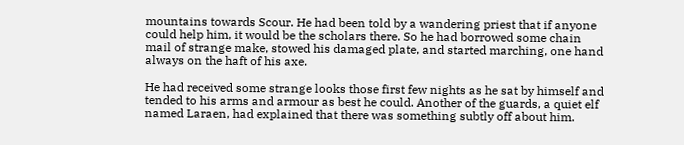mountains towards Scour. He had been told by a wandering priest that if anyone could help him, it would be the scholars there. So he had borrowed some chain mail of strange make, stowed his damaged plate, and started marching, one hand always on the haft of his axe.

He had received some strange looks those first few nights as he sat by himself and tended to his arms and armour as best he could. Another of the guards, a quiet elf named Laraen, had explained that there was something subtly off about him.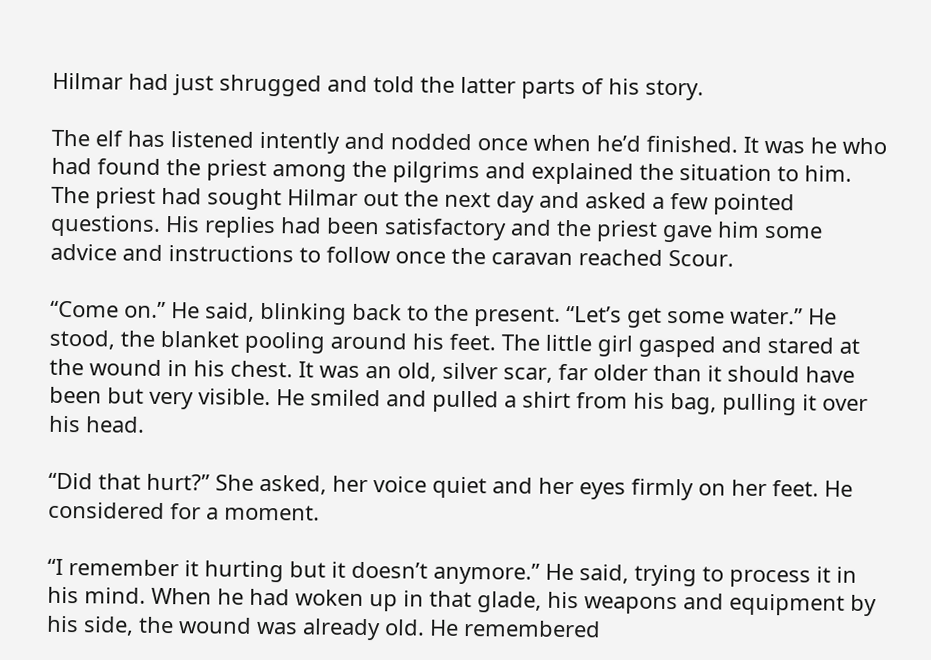Hilmar had just shrugged and told the latter parts of his story.

The elf has listened intently and nodded once when he’d finished. It was he who had found the priest among the pilgrims and explained the situation to him. The priest had sought Hilmar out the next day and asked a few pointed questions. His replies had been satisfactory and the priest gave him some advice and instructions to follow once the caravan reached Scour.

“Come on.” He said, blinking back to the present. “Let’s get some water.” He stood, the blanket pooling around his feet. The little girl gasped and stared at the wound in his chest. It was an old, silver scar, far older than it should have been but very visible. He smiled and pulled a shirt from his bag, pulling it over his head.

“Did that hurt?” She asked, her voice quiet and her eyes firmly on her feet. He considered for a moment.

“I remember it hurting but it doesn’t anymore.” He said, trying to process it in his mind. When he had woken up in that glade, his weapons and equipment by his side, the wound was already old. He remembered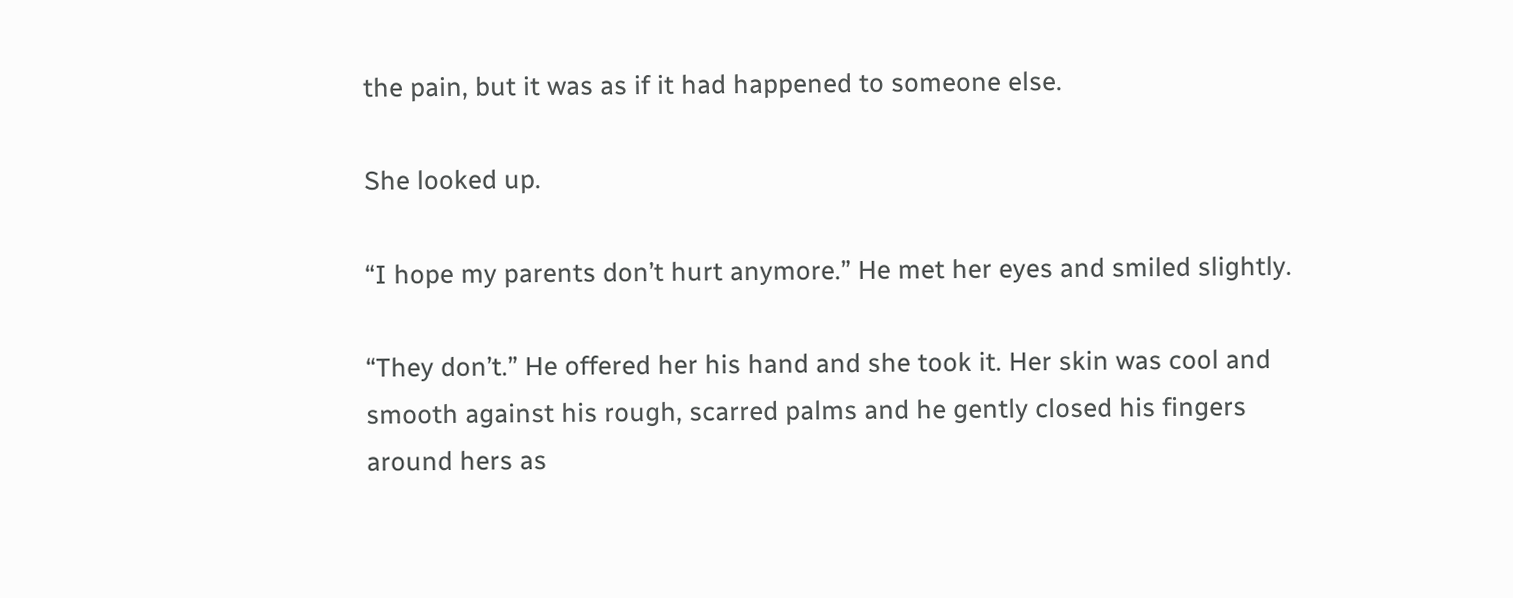the pain, but it was as if it had happened to someone else.

She looked up.

“I hope my parents don’t hurt anymore.” He met her eyes and smiled slightly.

“They don’t.” He offered her his hand and she took it. Her skin was cool and smooth against his rough, scarred palms and he gently closed his fingers around hers as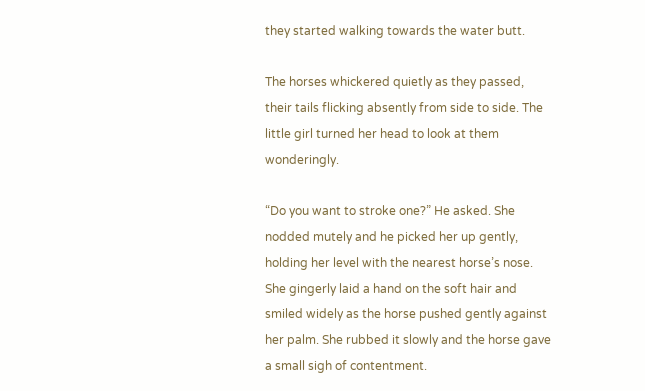they started walking towards the water butt.

The horses whickered quietly as they passed, their tails flicking absently from side to side. The little girl turned her head to look at them wonderingly.

“Do you want to stroke one?” He asked. She nodded mutely and he picked her up gently, holding her level with the nearest horse’s nose. She gingerly laid a hand on the soft hair and smiled widely as the horse pushed gently against her palm. She rubbed it slowly and the horse gave a small sigh of contentment.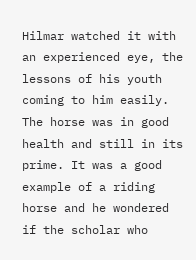Hilmar watched it with an experienced eye, the lessons of his youth coming to him easily. The horse was in good health and still in its prime. It was a good example of a riding horse and he wondered if the scholar who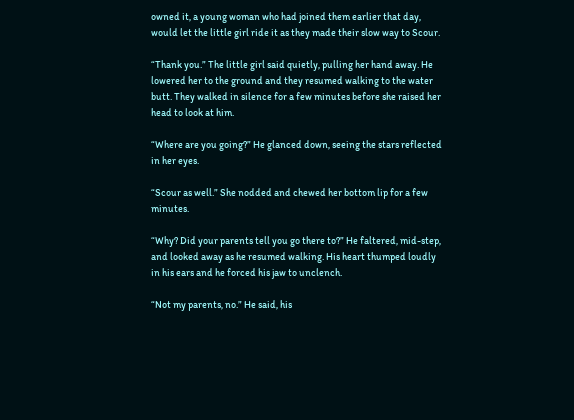owned it, a young woman who had joined them earlier that day, would let the little girl ride it as they made their slow way to Scour.

“Thank you.” The little girl said quietly, pulling her hand away. He lowered her to the ground and they resumed walking to the water butt. They walked in silence for a few minutes before she raised her head to look at him.

“Where are you going?” He glanced down, seeing the stars reflected in her eyes.

“Scour as well.” She nodded and chewed her bottom lip for a few minutes.

“Why? Did your parents tell you go there to?” He faltered, mid-step, and looked away as he resumed walking. His heart thumped loudly in his ears and he forced his jaw to unclench.

“Not my parents, no.” He said, his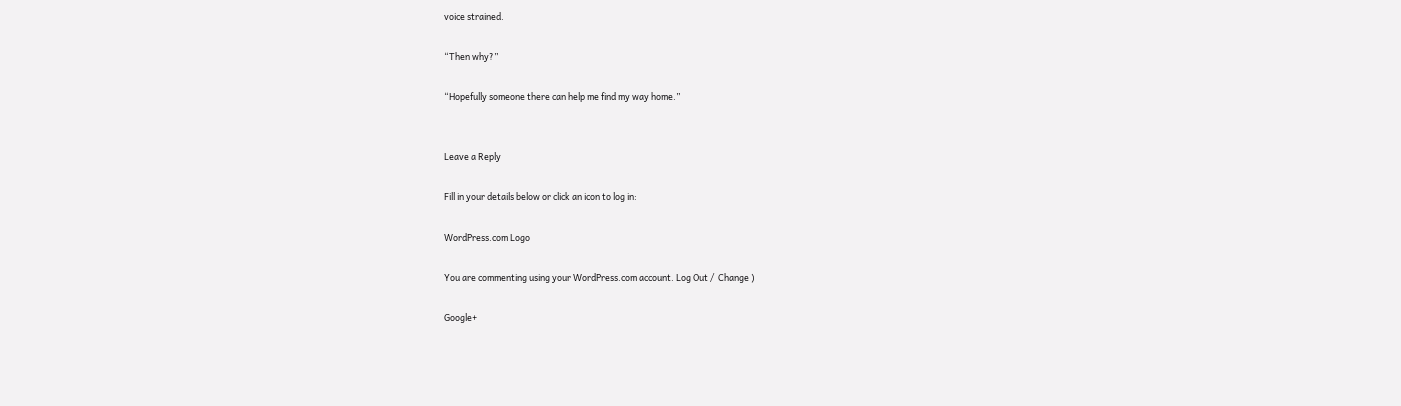voice strained.

“Then why?”

“Hopefully someone there can help me find my way home.”


Leave a Reply

Fill in your details below or click an icon to log in:

WordPress.com Logo

You are commenting using your WordPress.com account. Log Out /  Change )

Google+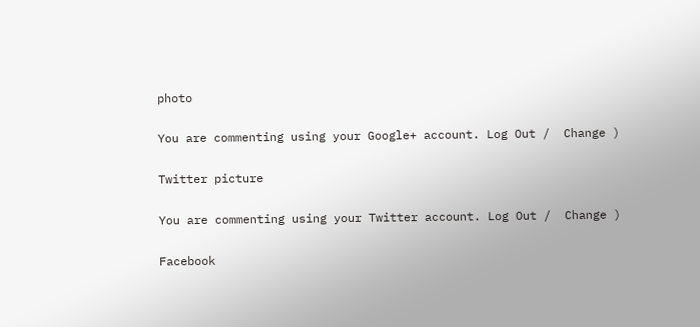photo

You are commenting using your Google+ account. Log Out /  Change )

Twitter picture

You are commenting using your Twitter account. Log Out /  Change )

Facebook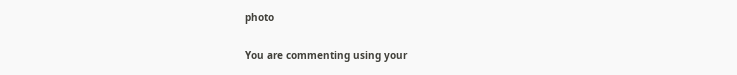photo

You are commenting using your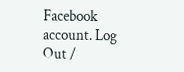Facebook account. Log Out /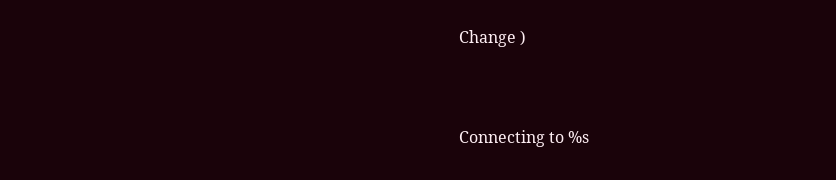Change )


Connecting to %s